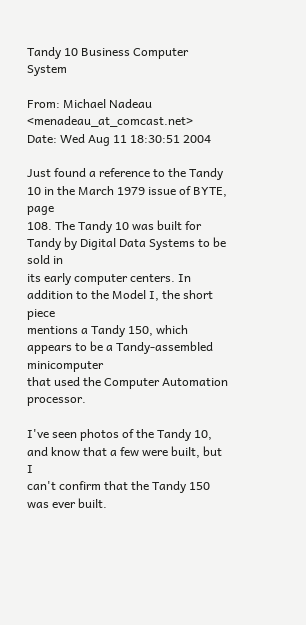Tandy 10 Business Computer System

From: Michael Nadeau <menadeau_at_comcast.net>
Date: Wed Aug 11 18:30:51 2004

Just found a reference to the Tandy 10 in the March 1979 issue of BYTE, page
108. The Tandy 10 was built for Tandy by Digital Data Systems to be sold in
its early computer centers. In addition to the Model I, the short piece
mentions a Tandy 150, which appears to be a Tandy-assembled minicomputer
that used the Computer Automation processor.

I've seen photos of the Tandy 10, and know that a few were built, but I
can't confirm that the Tandy 150 was ever built.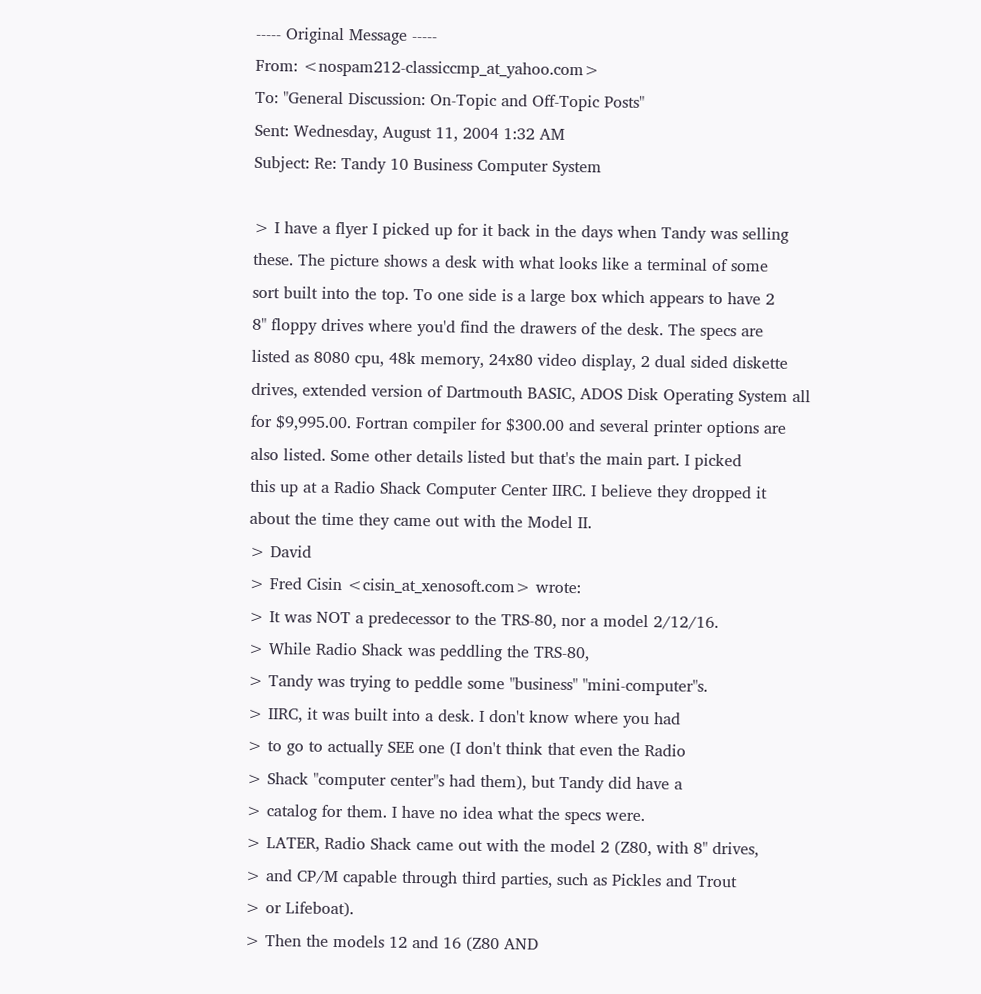----- Original Message -----
From: <nospam212-classiccmp_at_yahoo.com>
To: "General Discussion: On-Topic and Off-Topic Posts"
Sent: Wednesday, August 11, 2004 1:32 AM
Subject: Re: Tandy 10 Business Computer System

> I have a flyer I picked up for it back in the days when Tandy was selling
these. The picture shows a desk with what looks like a terminal of some
sort built into the top. To one side is a large box which appears to have 2
8" floppy drives where you'd find the drawers of the desk. The specs are
listed as 8080 cpu, 48k memory, 24x80 video display, 2 dual sided diskette
drives, extended version of Dartmouth BASIC, ADOS Disk Operating System all
for $9,995.00. Fortran compiler for $300.00 and several printer options are
also listed. Some other details listed but that's the main part. I picked
this up at a Radio Shack Computer Center IIRC. I believe they dropped it
about the time they came out with the Model II.
> David
> Fred Cisin <cisin_at_xenosoft.com> wrote:
> It was NOT a predecessor to the TRS-80, nor a model 2/12/16.
> While Radio Shack was peddling the TRS-80,
> Tandy was trying to peddle some "business" "mini-computer"s.
> IIRC, it was built into a desk. I don't know where you had
> to go to actually SEE one (I don't think that even the Radio
> Shack "computer center"s had them), but Tandy did have a
> catalog for them. I have no idea what the specs were.
> LATER, Radio Shack came out with the model 2 (Z80, with 8" drives,
> and CP/M capable through third parties, such as Pickles and Trout
> or Lifeboat).
> Then the models 12 and 16 (Z80 AND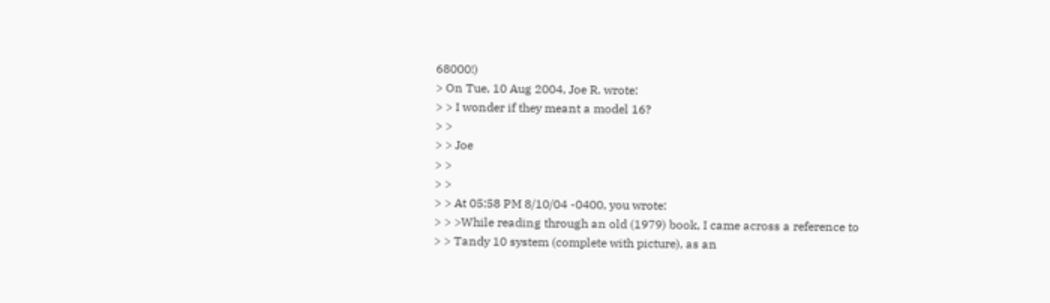68000!)
> On Tue, 10 Aug 2004, Joe R. wrote:
> > I wonder if they meant a model 16?
> >
> > Joe
> >
> >
> > At 05:58 PM 8/10/04 -0400, you wrote:
> > >While reading through an old (1979) book, I came across a reference to
> > Tandy 10 system (complete with picture), as an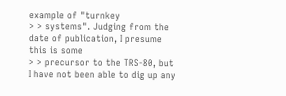example of "turnkey
> > systems". Judging from the date of publication, I presume this is some
> > precursor to the TRS-80, but I have not been able to dig up any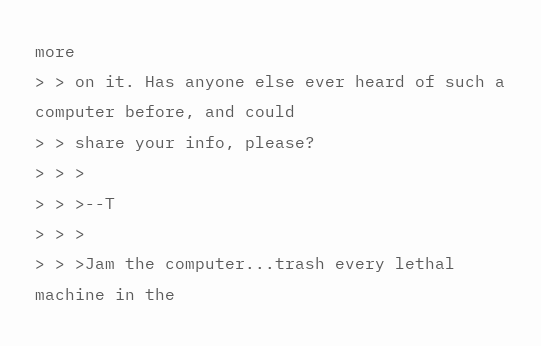more
> > on it. Has anyone else ever heard of such a computer before, and could
> > share your info, please?
> > >
> > >--T
> > >
> > >Jam the computer...trash every lethal machine in the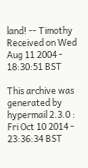land! -- Timothy
Received on Wed Aug 11 2004 - 18:30:51 BST

This archive was generated by hypermail 2.3.0 : Fri Oct 10 2014 - 23:36:34 BST